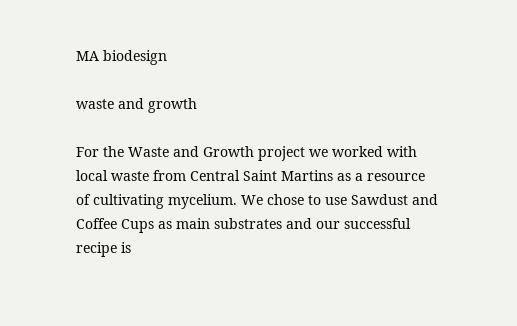MA biodesign

waste and growth

For the Waste and Growth project we worked with local waste from Central Saint Martins as a resource of cultivating mycelium. We chose to use Sawdust and Coffee Cups as main substrates and our successful recipe is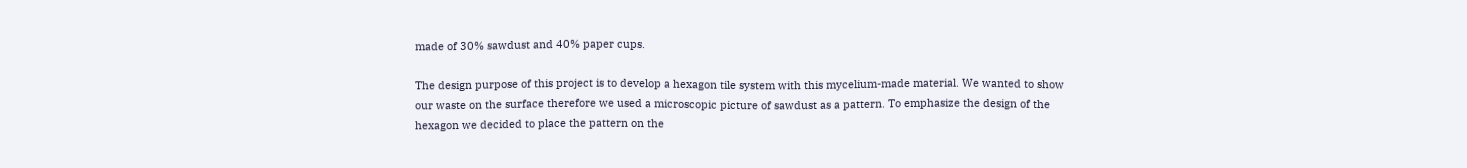made of 30% sawdust and 40% paper cups.

The design purpose of this project is to develop a hexagon tile system with this mycelium-made material. We wanted to show our waste on the surface therefore we used a microscopic picture of sawdust as a pattern. To emphasize the design of the hexagon we decided to place the pattern on the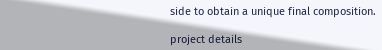side to obtain a unique final composition.

project details